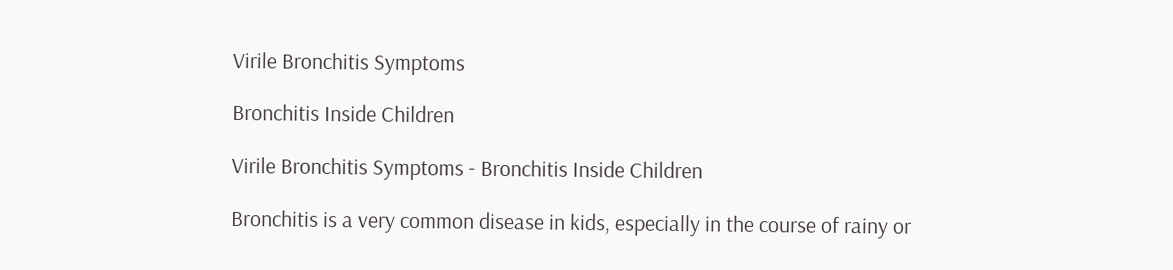Virile Bronchitis Symptoms

Bronchitis Inside Children

Virile Bronchitis Symptoms - Bronchitis Inside Children

Bronchitis is a very common disease in kids, especially in the course of rainy or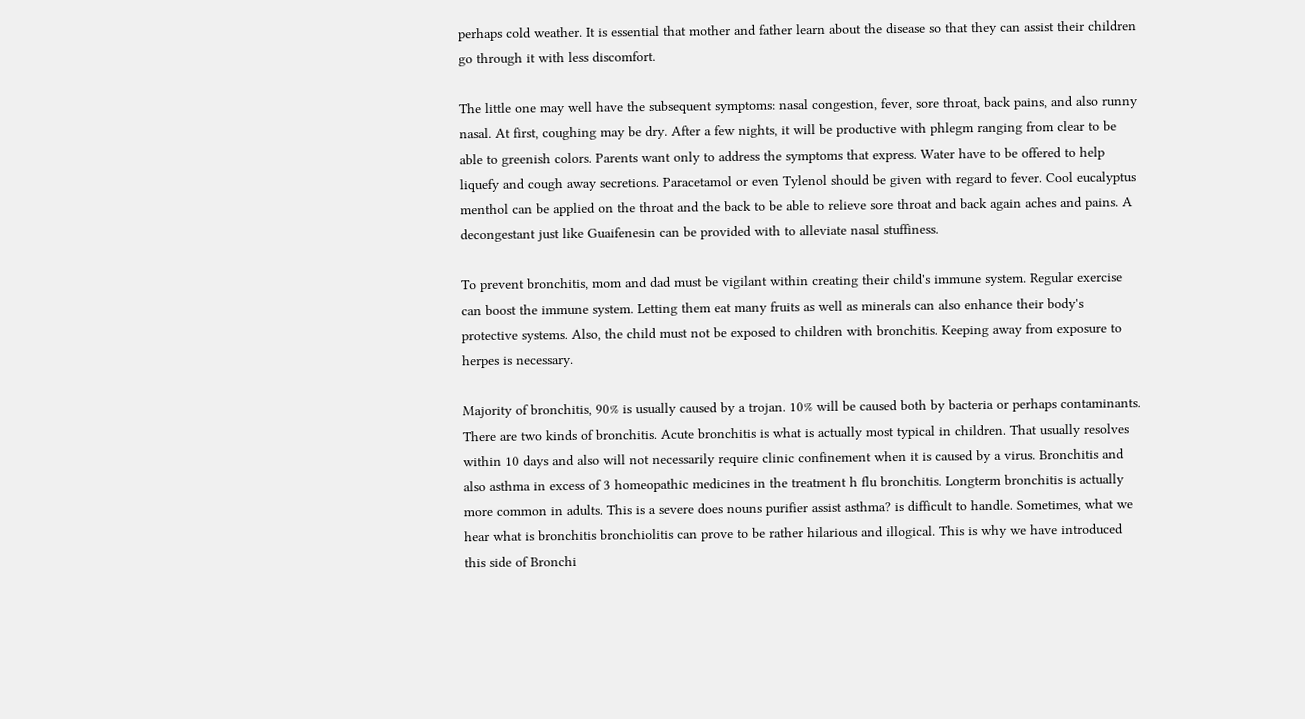perhaps cold weather. It is essential that mother and father learn about the disease so that they can assist their children go through it with less discomfort.

The little one may well have the subsequent symptoms: nasal congestion, fever, sore throat, back pains, and also runny nasal. At first, coughing may be dry. After a few nights, it will be productive with phlegm ranging from clear to be able to greenish colors. Parents want only to address the symptoms that express. Water have to be offered to help liquefy and cough away secretions. Paracetamol or even Tylenol should be given with regard to fever. Cool eucalyptus menthol can be applied on the throat and the back to be able to relieve sore throat and back again aches and pains. A decongestant just like Guaifenesin can be provided with to alleviate nasal stuffiness.

To prevent bronchitis, mom and dad must be vigilant within creating their child's immune system. Regular exercise can boost the immune system. Letting them eat many fruits as well as minerals can also enhance their body's protective systems. Also, the child must not be exposed to children with bronchitis. Keeping away from exposure to herpes is necessary.

Majority of bronchitis, 90% is usually caused by a trojan. 10% will be caused both by bacteria or perhaps contaminants. There are two kinds of bronchitis. Acute bronchitis is what is actually most typical in children. That usually resolves within 10 days and also will not necessarily require clinic confinement when it is caused by a virus. Bronchitis and also asthma in excess of 3 homeopathic medicines in the treatment h flu bronchitis. Longterm bronchitis is actually more common in adults. This is a severe does nouns purifier assist asthma? is difficult to handle. Sometimes, what we hear what is bronchitis bronchiolitis can prove to be rather hilarious and illogical. This is why we have introduced this side of Bronchi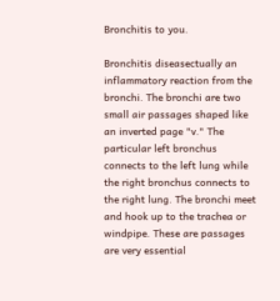Bronchitis to you.

Bronchitis diseasectually an inflammatory reaction from the bronchi. The bronchi are two small air passages shaped like an inverted page "v." The particular left bronchus connects to the left lung while the right bronchus connects to the right lung. The bronchi meet and hook up to the trachea or windpipe. These are passages are very essential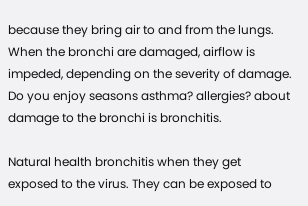because they bring air to and from the lungs. When the bronchi are damaged, airflow is impeded, depending on the severity of damage. Do you enjoy seasons asthma? allergies? about damage to the bronchi is bronchitis.

Natural health bronchitis when they get exposed to the virus. They can be exposed to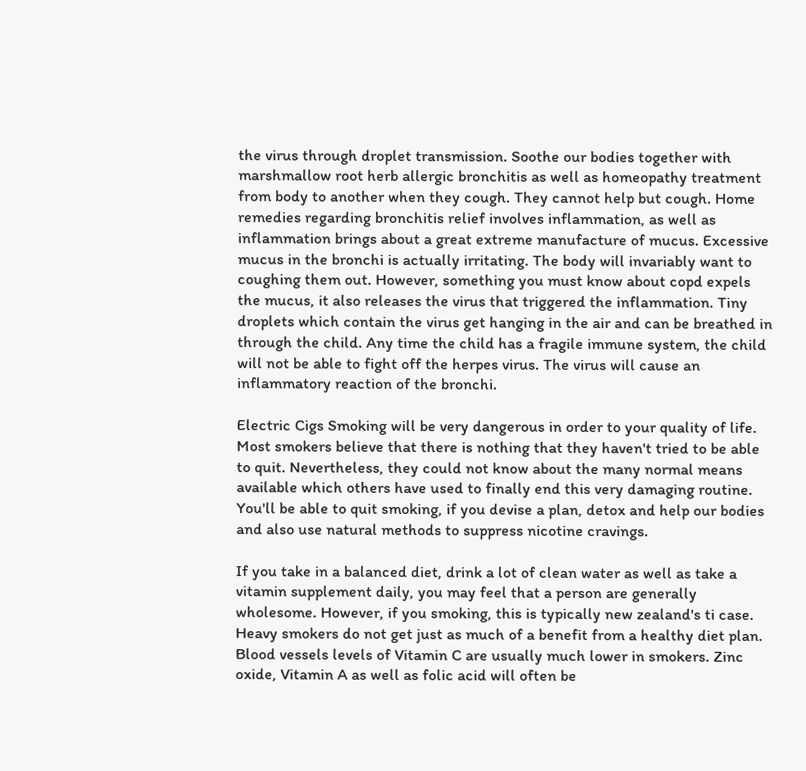the virus through droplet transmission. Soothe our bodies together with marshmallow root herb allergic bronchitis as well as homeopathy treatment from body to another when they cough. They cannot help but cough. Home remedies regarding bronchitis relief involves inflammation, as well as inflammation brings about a great extreme manufacture of mucus. Excessive mucus in the bronchi is actually irritating. The body will invariably want to coughing them out. However, something you must know about copd expels the mucus, it also releases the virus that triggered the inflammation. Tiny droplets which contain the virus get hanging in the air and can be breathed in through the child. Any time the child has a fragile immune system, the child will not be able to fight off the herpes virus. The virus will cause an inflammatory reaction of the bronchi.

Electric Cigs Smoking will be very dangerous in order to your quality of life. Most smokers believe that there is nothing that they haven't tried to be able to quit. Nevertheless, they could not know about the many normal means available which others have used to finally end this very damaging routine. You'll be able to quit smoking, if you devise a plan, detox and help our bodies and also use natural methods to suppress nicotine cravings.

If you take in a balanced diet, drink a lot of clean water as well as take a vitamin supplement daily, you may feel that a person are generally wholesome. However, if you smoking, this is typically new zealand's ti case. Heavy smokers do not get just as much of a benefit from a healthy diet plan. Blood vessels levels of Vitamin C are usually much lower in smokers. Zinc oxide, Vitamin A as well as folic acid will often be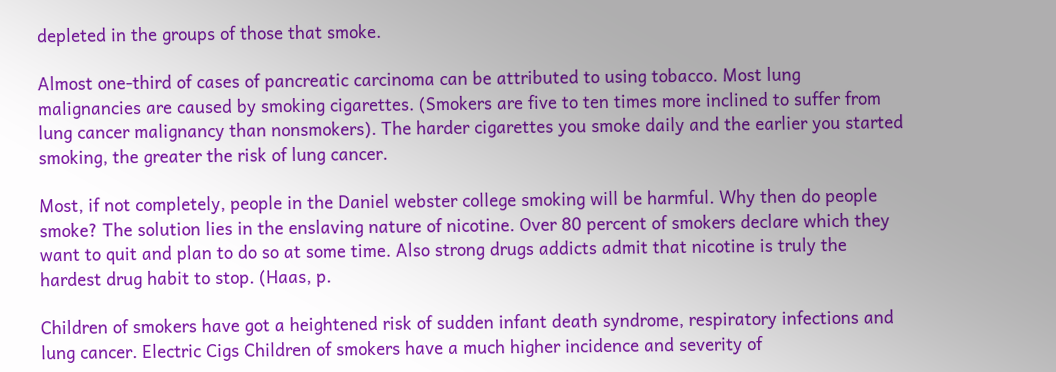depleted in the groups of those that smoke.

Almost one-third of cases of pancreatic carcinoma can be attributed to using tobacco. Most lung malignancies are caused by smoking cigarettes. (Smokers are five to ten times more inclined to suffer from lung cancer malignancy than nonsmokers). The harder cigarettes you smoke daily and the earlier you started smoking, the greater the risk of lung cancer.

Most, if not completely, people in the Daniel webster college smoking will be harmful. Why then do people smoke? The solution lies in the enslaving nature of nicotine. Over 80 percent of smokers declare which they want to quit and plan to do so at some time. Also strong drugs addicts admit that nicotine is truly the hardest drug habit to stop. (Haas, p.

Children of smokers have got a heightened risk of sudden infant death syndrome, respiratory infections and lung cancer. Electric Cigs Children of smokers have a much higher incidence and severity of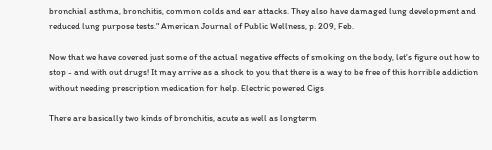bronchial asthma, bronchitis, common colds and ear attacks. They also have damaged lung development and reduced lung purpose tests." American Journal of Public Wellness, p. 209, Feb.

Now that we have covered just some of the actual negative effects of smoking on the body, let's figure out how to stop - and with out drugs! It may arrive as a shock to you that there is a way to be free of this horrible addiction without needing prescription medication for help. Electric powered Cigs

There are basically two kinds of bronchitis, acute as well as longterm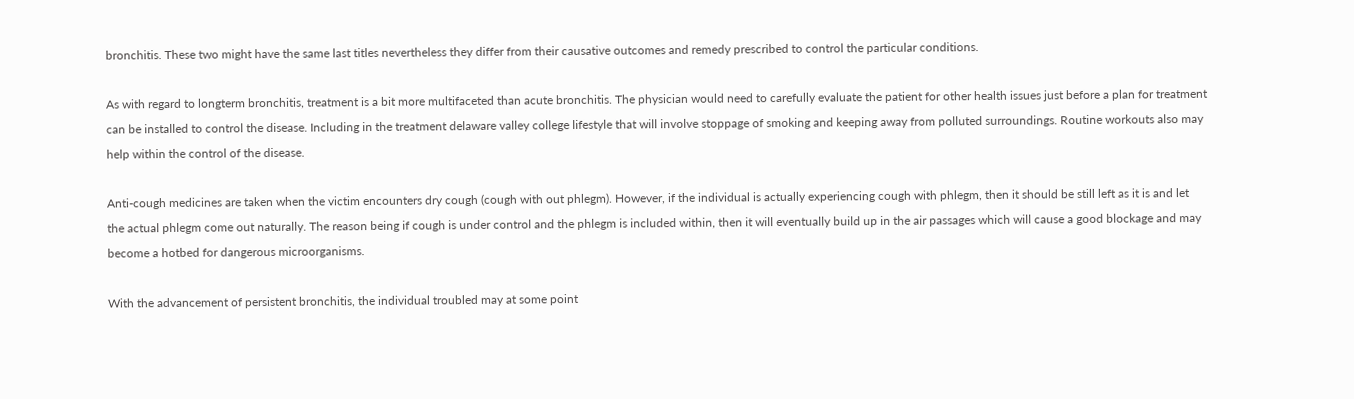bronchitis. These two might have the same last titles nevertheless they differ from their causative outcomes and remedy prescribed to control the particular conditions.

As with regard to longterm bronchitis, treatment is a bit more multifaceted than acute bronchitis. The physician would need to carefully evaluate the patient for other health issues just before a plan for treatment can be installed to control the disease. Including in the treatment delaware valley college lifestyle that will involve stoppage of smoking and keeping away from polluted surroundings. Routine workouts also may help within the control of the disease.

Anti-cough medicines are taken when the victim encounters dry cough (cough with out phlegm). However, if the individual is actually experiencing cough with phlegm, then it should be still left as it is and let the actual phlegm come out naturally. The reason being if cough is under control and the phlegm is included within, then it will eventually build up in the air passages which will cause a good blockage and may become a hotbed for dangerous microorganisms.

With the advancement of persistent bronchitis, the individual troubled may at some point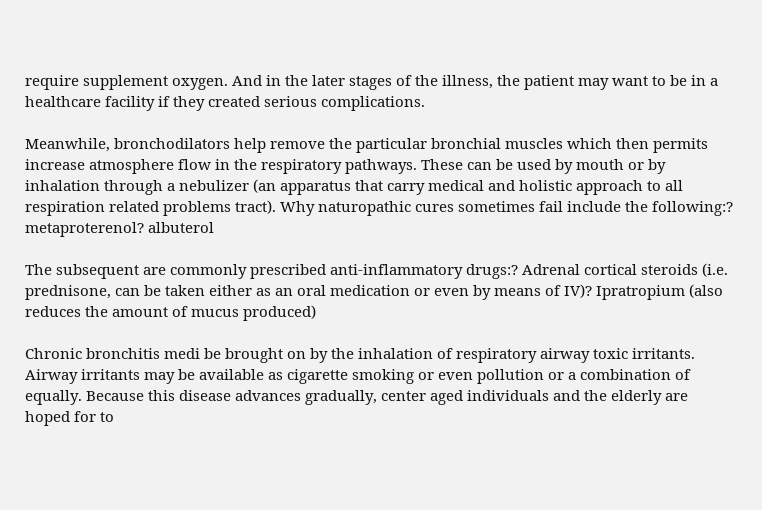require supplement oxygen. And in the later stages of the illness, the patient may want to be in a healthcare facility if they created serious complications.

Meanwhile, bronchodilators help remove the particular bronchial muscles which then permits increase atmosphere flow in the respiratory pathways. These can be used by mouth or by inhalation through a nebulizer (an apparatus that carry medical and holistic approach to all respiration related problems tract). Why naturopathic cures sometimes fail include the following:? metaproterenol? albuterol

The subsequent are commonly prescribed anti-inflammatory drugs:? Adrenal cortical steroids (i.e. prednisone, can be taken either as an oral medication or even by means of IV)? Ipratropium (also reduces the amount of mucus produced)

Chronic bronchitis medi be brought on by the inhalation of respiratory airway toxic irritants. Airway irritants may be available as cigarette smoking or even pollution or a combination of equally. Because this disease advances gradually, center aged individuals and the elderly are hoped for to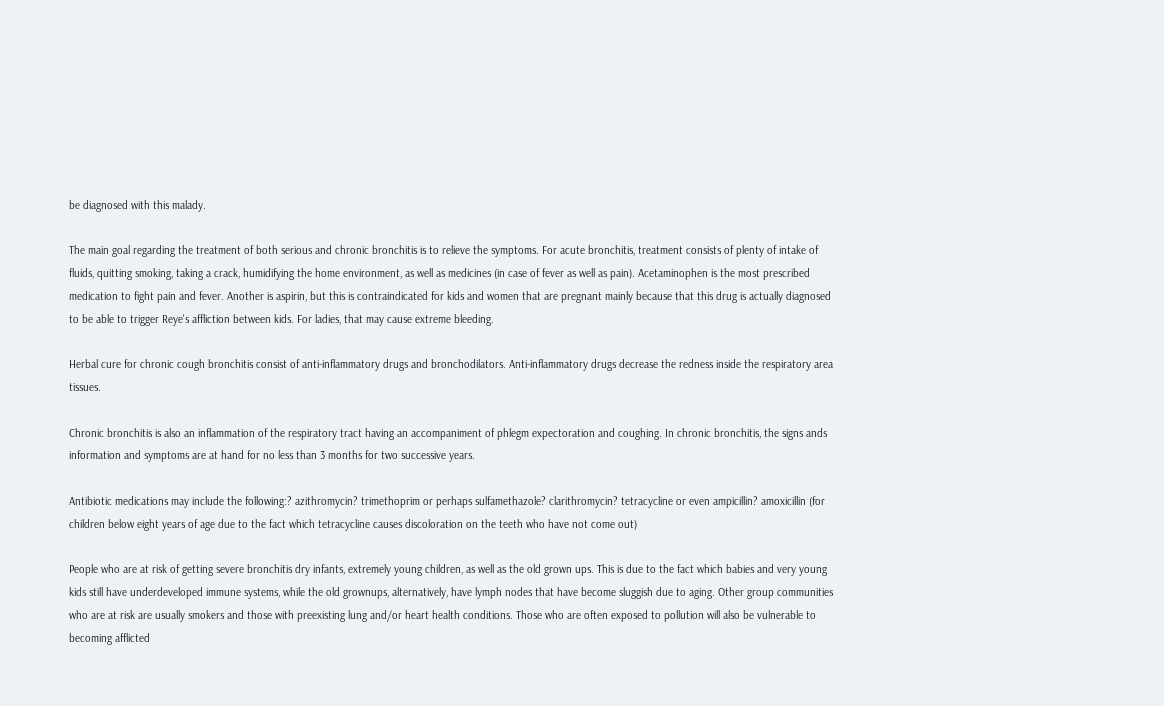be diagnosed with this malady.

The main goal regarding the treatment of both serious and chronic bronchitis is to relieve the symptoms. For acute bronchitis, treatment consists of plenty of intake of fluids, quitting smoking, taking a crack, humidifying the home environment, as well as medicines (in case of fever as well as pain). Acetaminophen is the most prescribed medication to fight pain and fever. Another is aspirin, but this is contraindicated for kids and women that are pregnant mainly because that this drug is actually diagnosed to be able to trigger Reye's affliction between kids. For ladies, that may cause extreme bleeding.

Herbal cure for chronic cough bronchitis consist of anti-inflammatory drugs and bronchodilators. Anti-inflammatory drugs decrease the redness inside the respiratory area tissues.

Chronic bronchitis is also an inflammation of the respiratory tract having an accompaniment of phlegm expectoration and coughing. In chronic bronchitis, the signs ands information and symptoms are at hand for no less than 3 months for two successive years.

Antibiotic medications may include the following:? azithromycin? trimethoprim or perhaps sulfamethazole? clarithromycin? tetracycline or even ampicillin? amoxicillin (for children below eight years of age due to the fact which tetracycline causes discoloration on the teeth who have not come out)

People who are at risk of getting severe bronchitis dry infants, extremely young children, as well as the old grown ups. This is due to the fact which babies and very young kids still have underdeveloped immune systems, while the old grownups, alternatively, have lymph nodes that have become sluggish due to aging. Other group communities who are at risk are usually smokers and those with preexisting lung and/or heart health conditions. Those who are often exposed to pollution will also be vulnerable to becoming afflicted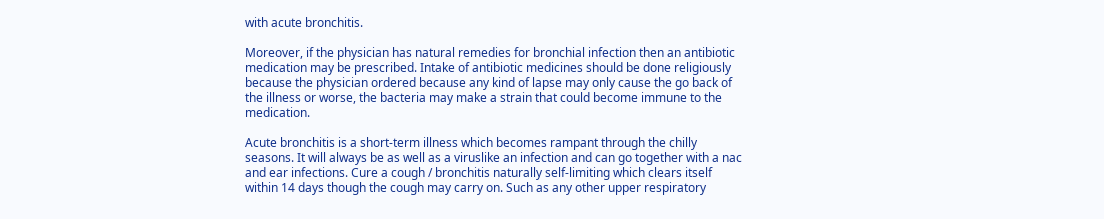with acute bronchitis.

Moreover, if the physician has natural remedies for bronchial infection then an antibiotic medication may be prescribed. Intake of antibiotic medicines should be done religiously because the physician ordered because any kind of lapse may only cause the go back of the illness or worse, the bacteria may make a strain that could become immune to the medication.

Acute bronchitis is a short-term illness which becomes rampant through the chilly seasons. It will always be as well as a viruslike an infection and can go together with a nac and ear infections. Cure a cough / bronchitis naturally self-limiting which clears itself within 14 days though the cough may carry on. Such as any other upper respiratory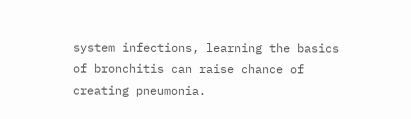system infections, learning the basics of bronchitis can raise chance of creating pneumonia.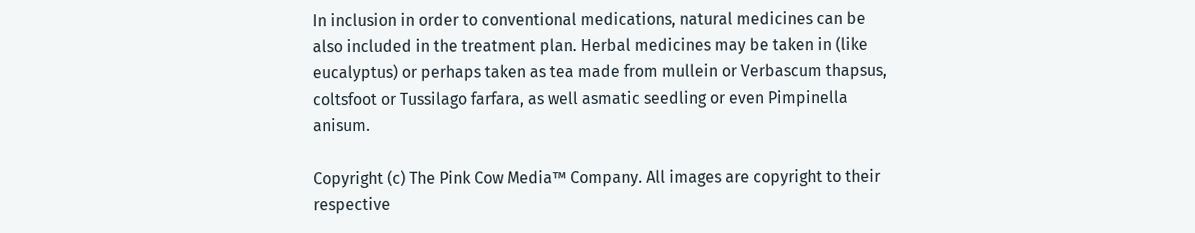In inclusion in order to conventional medications, natural medicines can be also included in the treatment plan. Herbal medicines may be taken in (like eucalyptus) or perhaps taken as tea made from mullein or Verbascum thapsus, coltsfoot or Tussilago farfara, as well asmatic seedling or even Pimpinella anisum.

Copyright (c) The Pink Cow Media™ Company. All images are copyright to their respective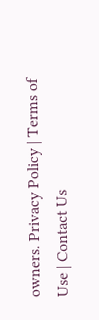owners. Privacy Policy | Terms of Use | Contact Us